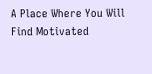A Place Where You Will Find Motivated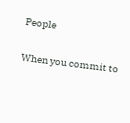People

When you commit to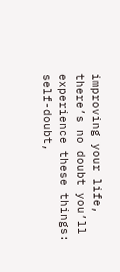improving your life, there’s no doubt you’ll experience these things: self-doubt,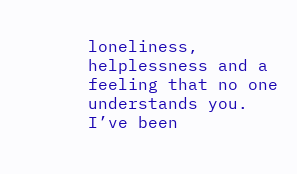loneliness, helplessness and a feeling that no one understands you. I’ve been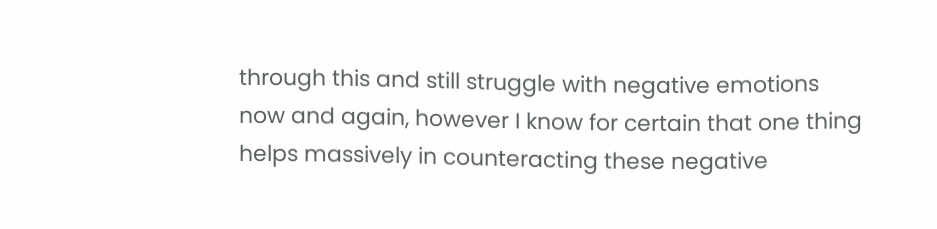through this and still struggle with negative emotions now and again, however I know for certain that one thing helps massively in counteracting these negative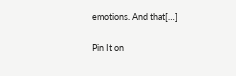emotions. And that[…]

Pin It on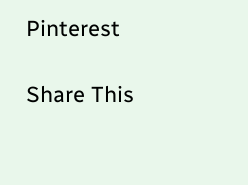Pinterest

Share This